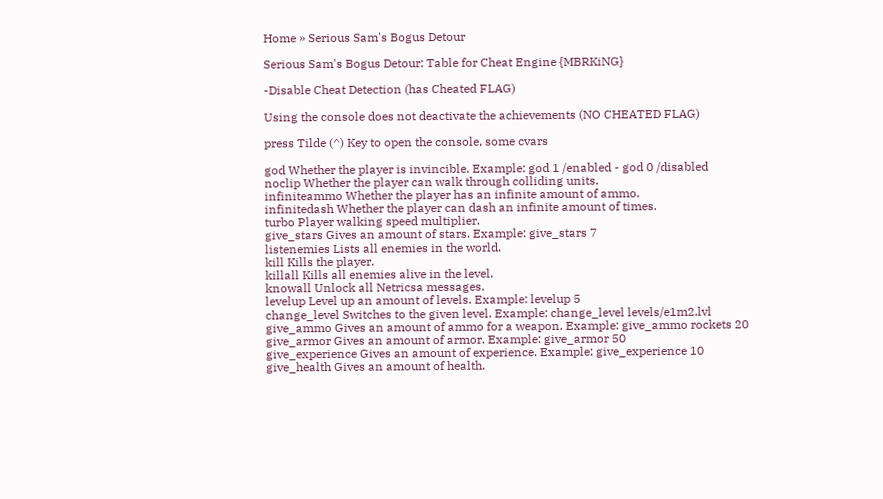Home » Serious Sam's Bogus Detour

Serious Sam's Bogus Detour: Table for Cheat Engine {MBRKiNG}

-Disable Cheat Detection (has Cheated FLAG)

Using the console does not deactivate the achievements (NO CHEATED FLAG)

press Tilde (^) Key to open the console, some cvars

god Whether the player is invincible. Example: god 1 /enabled - god 0 /disabled
noclip Whether the player can walk through colliding units.
infiniteammo Whether the player has an infinite amount of ammo.
infinitedash Whether the player can dash an infinite amount of times.
turbo Player walking speed multiplier.
give_stars Gives an amount of stars. Example: give_stars 7
listenemies Lists all enemies in the world.
kill Kills the player.
killall Kills all enemies alive in the level.
knowall Unlock all Netricsa messages.
levelup Level up an amount of levels. Example: levelup 5
change_level Switches to the given level. Example: change_level levels/e1m2.lvl
give_ammo Gives an amount of ammo for a weapon. Example: give_ammo rockets 20
give_armor Gives an amount of armor. Example: give_armor 50
give_experience Gives an amount of experience. Example: give_experience 10
give_health Gives an amount of health.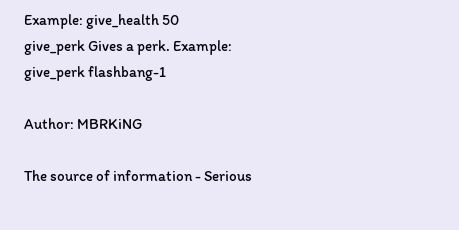Example: give_health 50
give_perk Gives a perk. Example: give_perk flashbang-1

Author: MBRKiNG

The source of information - Serious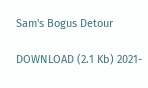Sam's Bogus Detour

DOWNLOAD (2.1 Kb) 2021-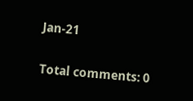Jan-21

Total comments: 0